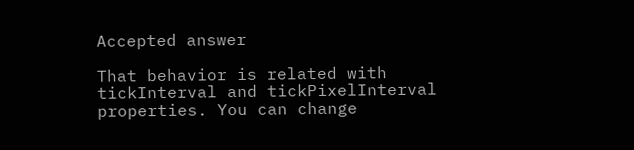Accepted answer

That behavior is related with tickInterval and tickPixelInterval properties. You can change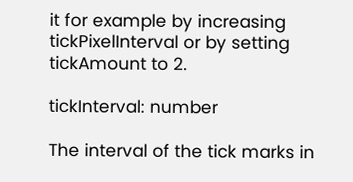it for example by increasing tickPixelInterval or by setting tickAmount to 2.

tickInterval: number

The interval of the tick marks in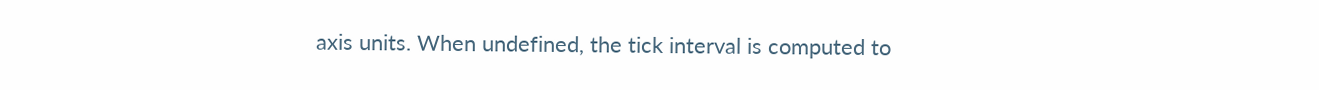axis units. When undefined, the tick interval is computed to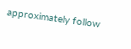approximately follow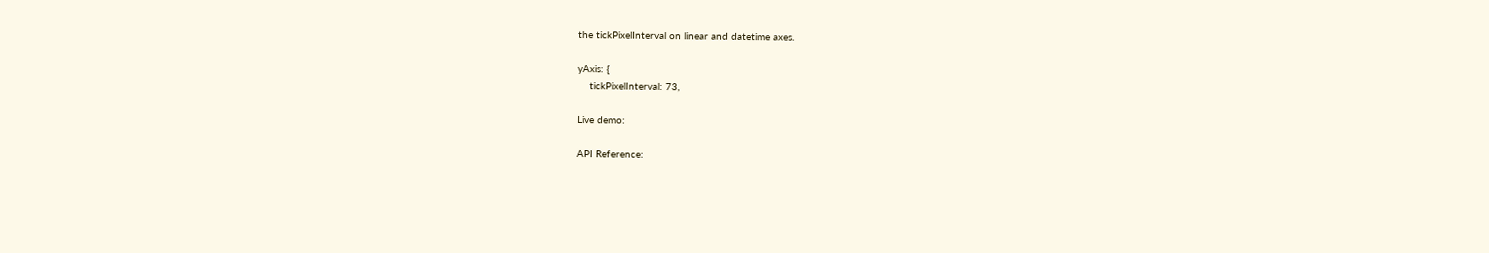the tickPixelInterval on linear and datetime axes.

yAxis: {
    tickPixelInterval: 73,

Live demo:

API Reference: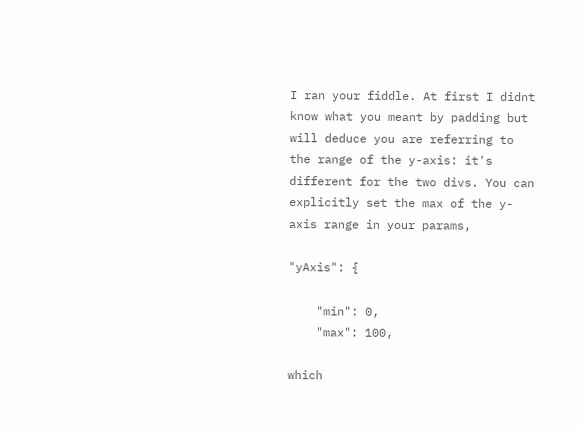I ran your fiddle. At first I didnt know what you meant by padding but will deduce you are referring to the range of the y-axis: it's different for the two divs. You can explicitly set the max of the y-axis range in your params,

"yAxis": {

    "min": 0,
    "max": 100,

which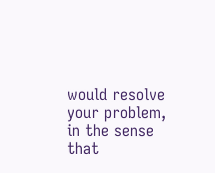would resolve your problem, in the sense that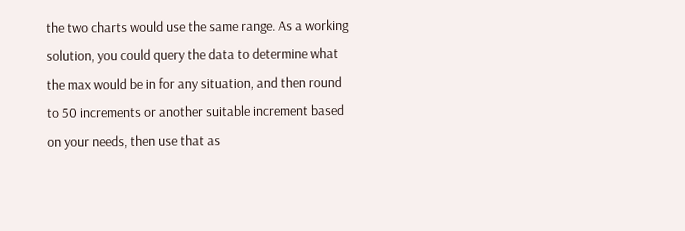the two charts would use the same range. As a working solution, you could query the data to determine what the max would be in for any situation, and then round to 50 increments or another suitable increment based on your needs, then use that as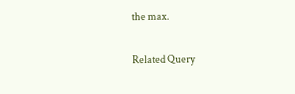the max.

Related Query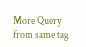More Query from same tag